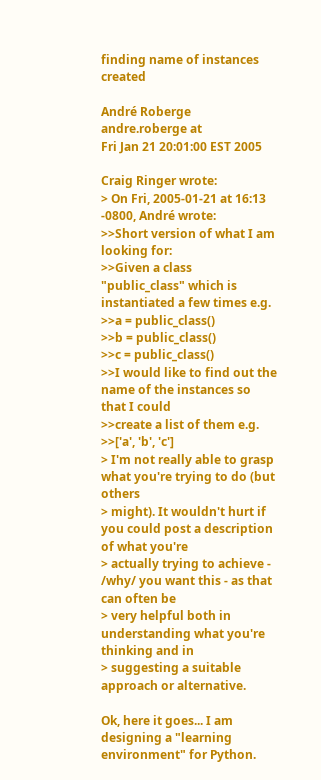finding name of instances created

André Roberge andre.roberge at
Fri Jan 21 20:01:00 EST 2005

Craig Ringer wrote:
> On Fri, 2005-01-21 at 16:13 -0800, André wrote:
>>Short version of what I am looking for:
>>Given a class "public_class" which is instantiated a few times e.g.
>>a = public_class()
>>b = public_class()
>>c = public_class()
>>I would like to find out the name of the instances so that I could
>>create a list of them e.g.
>>['a', 'b', 'c']
> I'm not really able to grasp what you're trying to do (but others
> might). It wouldn't hurt if you could post a description of what you're
> actually trying to achieve - /why/ you want this - as that can often be
> very helpful both in understanding what you're thinking and in
> suggesting a suitable approach or alternative.

Ok, here it goes... I am designing a "learning environment" for Python.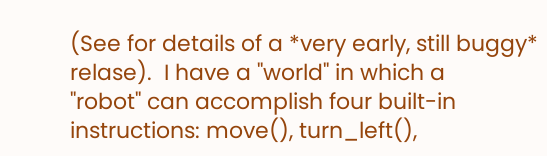(See for details of a *very early, still buggy*
relase).  I have a "world" in which a
"robot" can accomplish four built-in instructions: move(), turn_left(),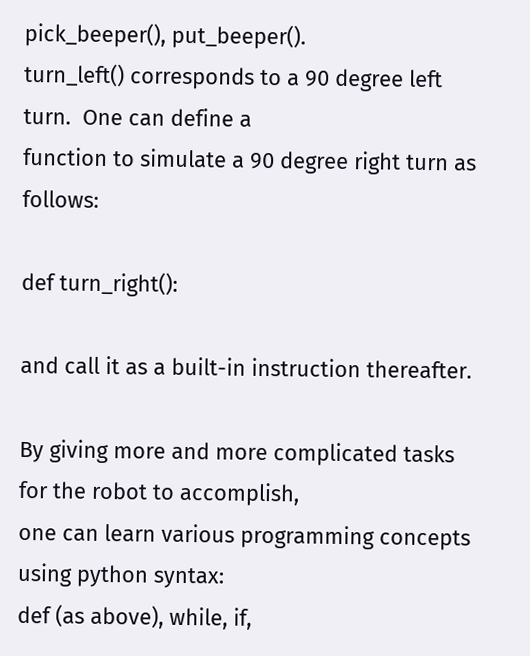pick_beeper(), put_beeper().
turn_left() corresponds to a 90 degree left turn.  One can define a
function to simulate a 90 degree right turn as follows:

def turn_right():

and call it as a built-in instruction thereafter.

By giving more and more complicated tasks for the robot to accomplish,
one can learn various programming concepts using python syntax:
def (as above), while, if,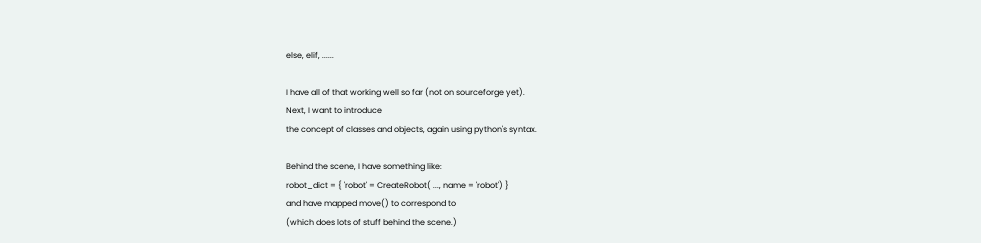else, elif, ......

I have all of that working well so far (not on sourceforge yet).
Next, I want to introduce
the concept of classes and objects, again using python's syntax.

Behind the scene, I have something like:
robot_dict = { 'robot' = CreateRobot( ..., name = 'robot') }
and have mapped move() to correspond to
(which does lots of stuff behind the scene.)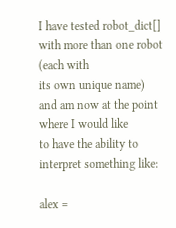I have tested robot_dict[] with more than one robot (each with
its own unique name)  and am now at the point where I would like
to have the ability to interpret something like:

alex =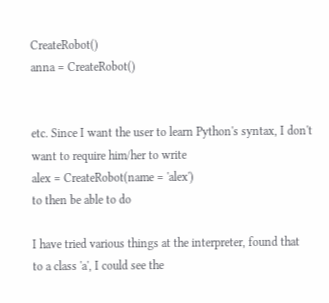CreateRobot()
anna = CreateRobot()


etc. Since I want the user to learn Python's syntax, I don't
want to require him/her to write
alex = CreateRobot(name = 'alex')
to then be able to do

I have tried various things at the interpreter, found that
to a class 'a', I could see the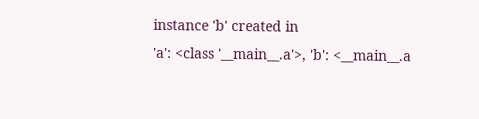instance 'b' created in
'a': <class '__main__.a'>, 'b': <__main__.a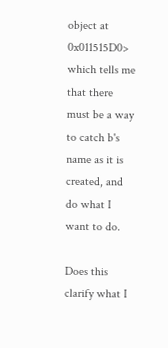object at 0x011515D0>
which tells me that there must be a way to catch b's name as it is
created, and do what I want to do.

Does this clarify what I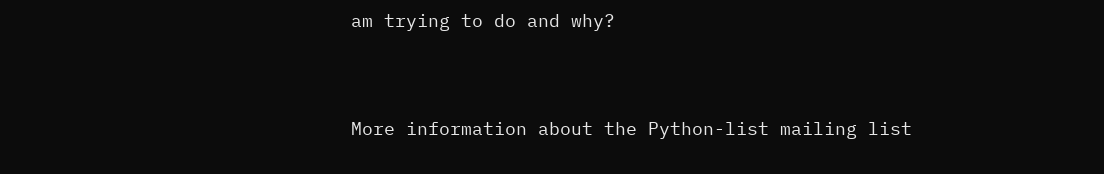am trying to do and why?


More information about the Python-list mailing list